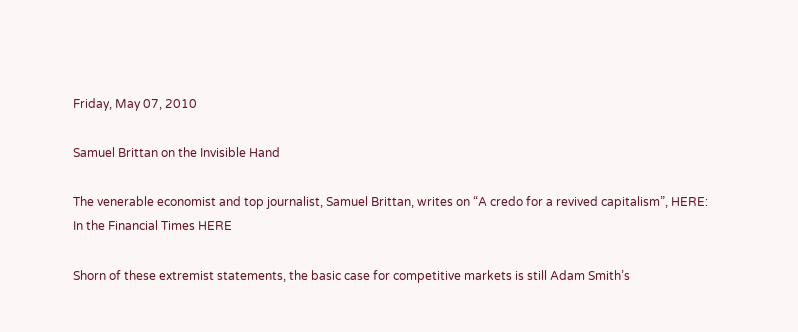Friday, May 07, 2010

Samuel Brittan on the Invisible Hand

The venerable economist and top journalist, Samuel Brittan, writes on “A credo for a revived capitalism”, HERE:
In the Financial Times HERE

Shorn of these extremist statements, the basic case for competitive markets is still Adam Smith’s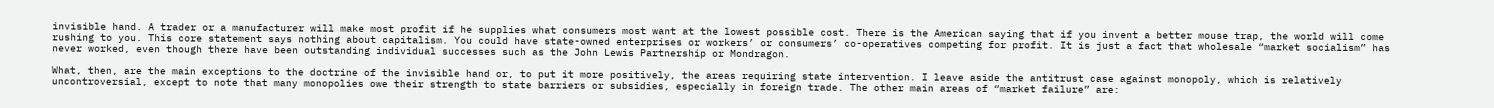invisible hand. A trader or a manufacturer will make most profit if he supplies what consumers most want at the lowest possible cost. There is the American saying that if you invent a better mouse trap, the world will come rushing to you. This core statement says nothing about capitalism. You could have state-owned enterprises or workers’ or consumers’ co-operatives competing for profit. It is just a fact that wholesale “market socialism” has never worked, even though there have been outstanding individual successes such as the John Lewis Partnership or Mondragon.

What, then, are the main exceptions to the doctrine of the invisible hand or, to put it more positively, the areas requiring state intervention. I leave aside the antitrust case against monopoly, which is relatively uncontroversial, except to note that many monopolies owe their strength to state barriers or subsidies, especially in foreign trade. The other main areas of “market failure” are: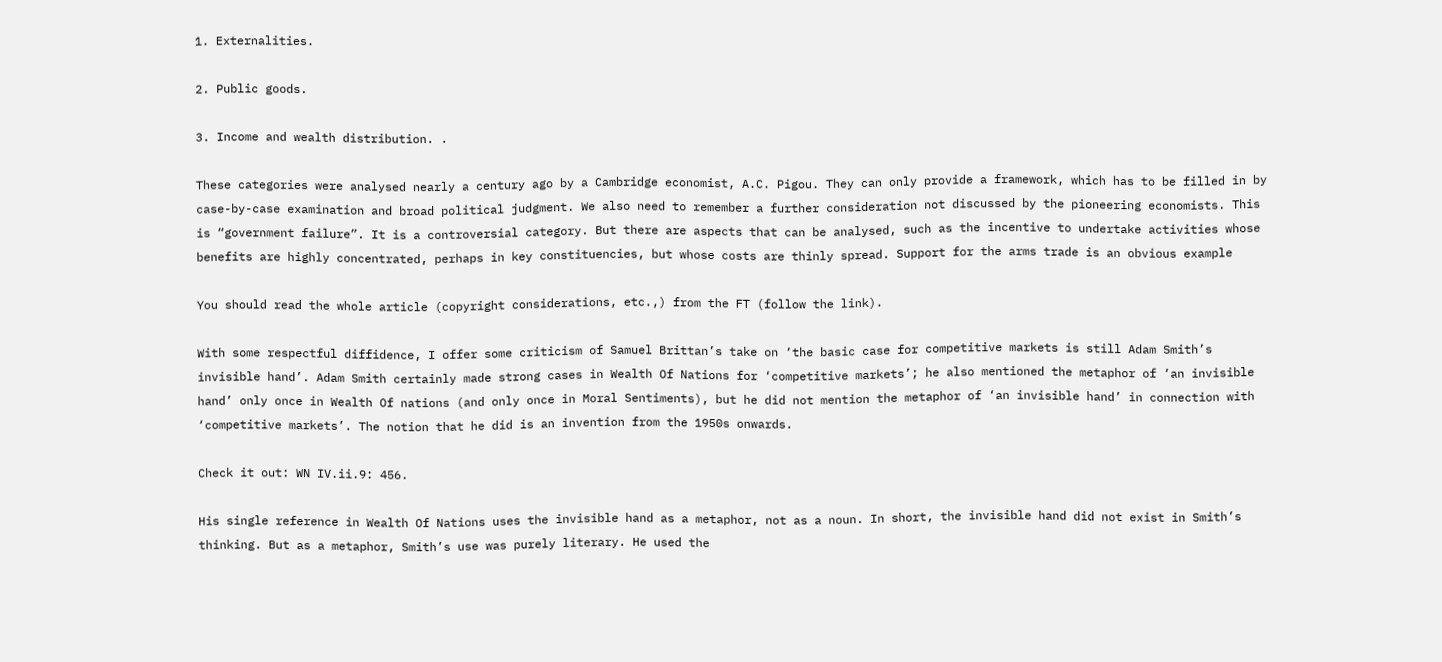1. Externalities.

2. Public goods.

3. Income and wealth distribution. .

These categories were analysed nearly a century ago by a Cambridge economist, A.C. Pigou. They can only provide a framework, which has to be filled in by case-by-case examination and broad political judgment. We also need to remember a further consideration not discussed by the pioneering economists. This is “government failure”. It is a controversial category. But there are aspects that can be analysed, such as the incentive to undertake activities whose benefits are highly concentrated, perhaps in key constituencies, but whose costs are thinly spread. Support for the arms trade is an obvious example

You should read the whole article (copyright considerations, etc.,) from the FT (follow the link).

With some respectful diffidence, I offer some criticism of Samuel Brittan’s take on ‘the basic case for competitive markets is still Adam Smith’s invisible hand’. Adam Smith certainly made strong cases in Wealth Of Nations for ‘competitive markets’; he also mentioned the metaphor of ‘an invisible hand’ only once in Wealth Of nations (and only once in Moral Sentiments), but he did not mention the metaphor of ‘an invisible hand’ in connection with ‘competitive markets’. The notion that he did is an invention from the 1950s onwards.

Check it out: WN IV.ii.9: 456.

His single reference in Wealth Of Nations uses the invisible hand as a metaphor, not as a noun. In short, the invisible hand did not exist in Smith’s thinking. But as a metaphor, Smith’s use was purely literary. He used the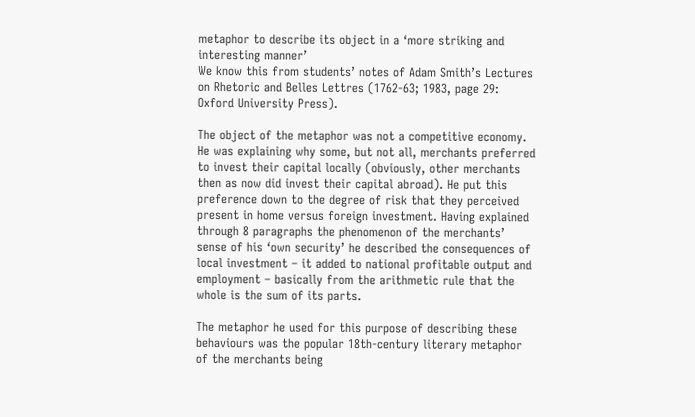metaphor to describe its object in a ‘more striking and interesting manner’
We know this from students’ notes of Adam Smith’s Lectures on Rhetoric and Belles Lettres (1762-63; 1983, page 29: Oxford University Press).

The object of the metaphor was not a competitive economy. He was explaining why some, but not all, merchants preferred to invest their capital locally (obviously, other merchants then as now did invest their capital abroad). He put this preference down to the degree of risk that they perceived present in home versus foreign investment. Having explained through 8 paragraphs the phenomenon of the merchants’ sense of his ‘own security’ he described the consequences of local investment – it added to national profitable output and employment – basically from the arithmetic rule that the whole is the sum of its parts.

The metaphor he used for this purpose of describing these behaviours was the popular 18th-century literary metaphor of the merchants being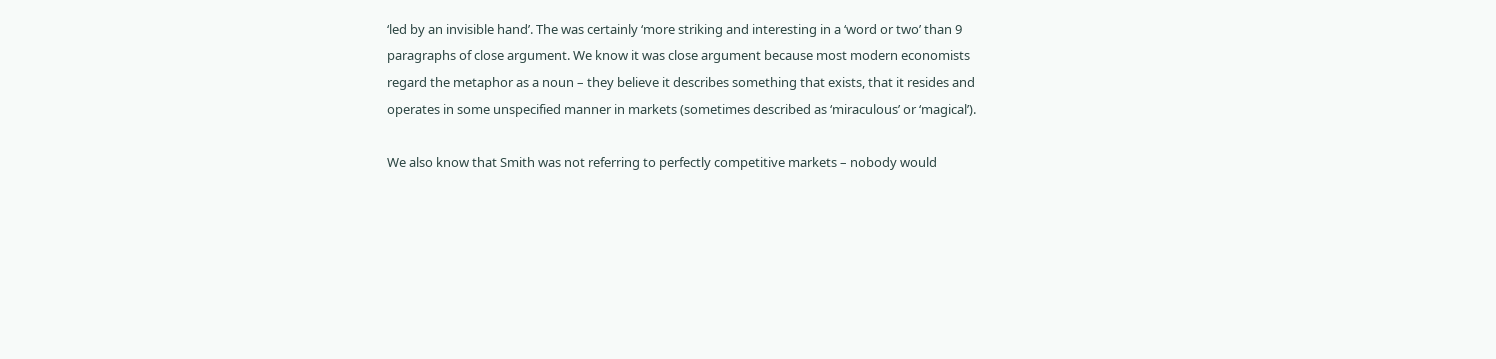‘led by an invisible hand’. The was certainly ‘more striking and interesting in a ‘word or two’ than 9 paragraphs of close argument. We know it was close argument because most modern economists regard the metaphor as a noun – they believe it describes something that exists, that it resides and operates in some unspecified manner in markets (sometimes described as ‘miraculous’ or ‘magical’).

We also know that Smith was not referring to perfectly competitive markets – nobody would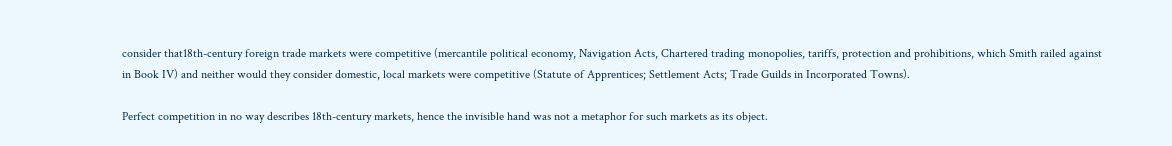consider that18th-century foreign trade markets were competitive (mercantile political economy, Navigation Acts, Chartered trading monopolies, tariffs, protection and prohibitions, which Smith railed against in Book IV) and neither would they consider domestic, local markets were competitive (Statute of Apprentices; Settlement Acts; Trade Guilds in Incorporated Towns).

Perfect competition in no way describes 18th-century markets, hence the invisible hand was not a metaphor for such markets as its object.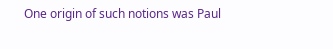One origin of such notions was Paul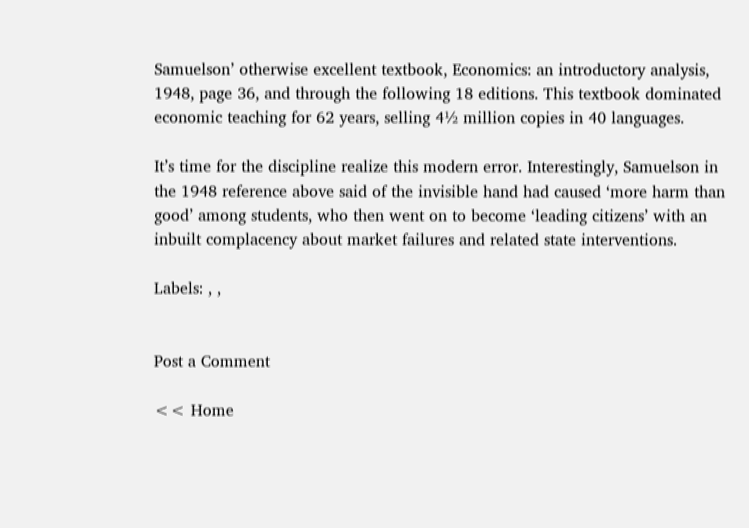Samuelson’ otherwise excellent textbook, Economics: an introductory analysis, 1948, page 36, and through the following 18 editions. This textbook dominated economic teaching for 62 years, selling 4½ million copies in 40 languages.

It’s time for the discipline realize this modern error. Interestingly, Samuelson in the 1948 reference above said of the invisible hand had caused ‘more harm than good’ among students, who then went on to become ‘leading citizens’ with an inbuilt complacency about market failures and related state interventions.

Labels: , ,


Post a Comment

<< Home